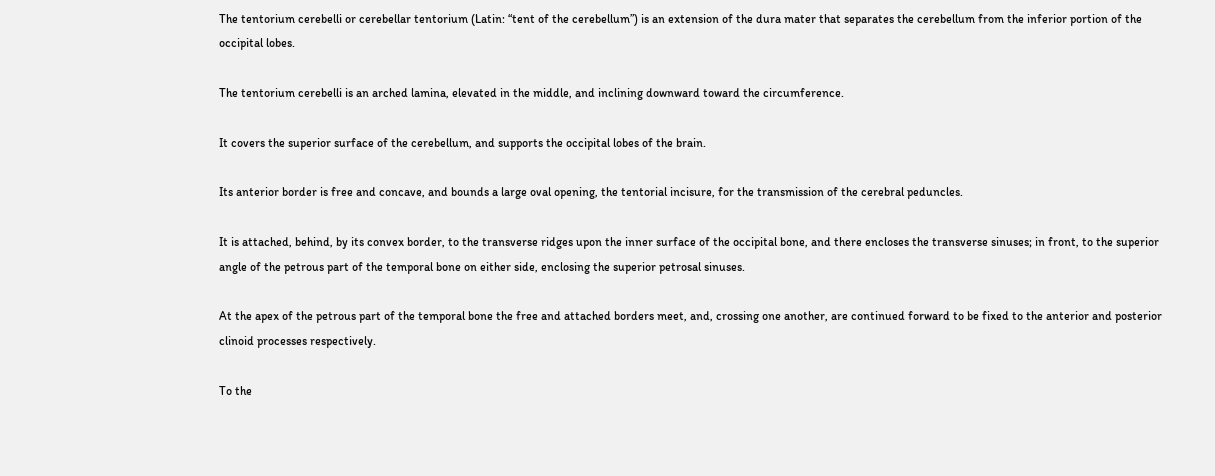The tentorium cerebelli or cerebellar tentorium (Latin: “tent of the cerebellum”) is an extension of the dura mater that separates the cerebellum from the inferior portion of the occipital lobes.

The tentorium cerebelli is an arched lamina, elevated in the middle, and inclining downward toward the circumference.

It covers the superior surface of the cerebellum, and supports the occipital lobes of the brain.

Its anterior border is free and concave, and bounds a large oval opening, the tentorial incisure, for the transmission of the cerebral peduncles.

It is attached, behind, by its convex border, to the transverse ridges upon the inner surface of the occipital bone, and there encloses the transverse sinuses; in front, to the superior angle of the petrous part of the temporal bone on either side, enclosing the superior petrosal sinuses.

At the apex of the petrous part of the temporal bone the free and attached borders meet, and, crossing one another, are continued forward to be fixed to the anterior and posterior clinoid processes respectively.

To the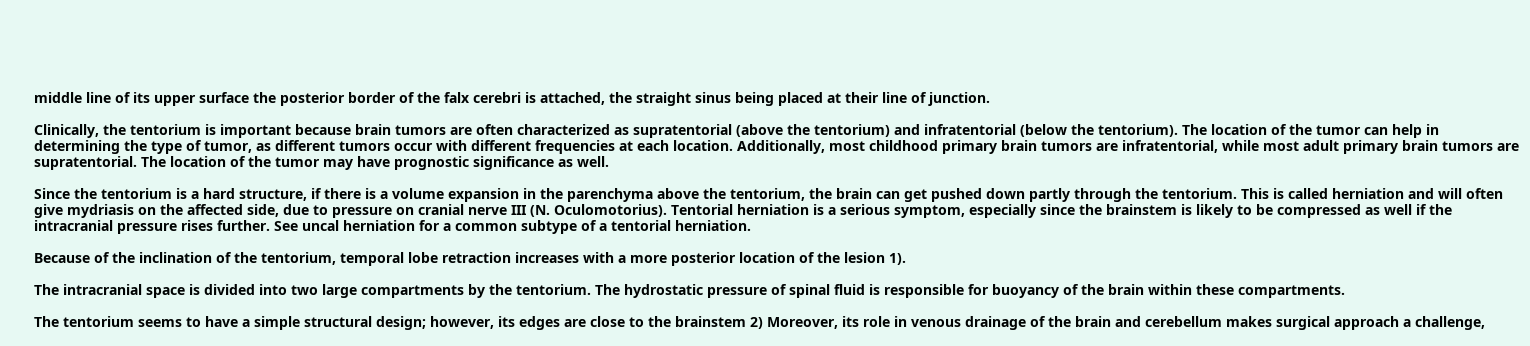middle line of its upper surface the posterior border of the falx cerebri is attached, the straight sinus being placed at their line of junction.

Clinically, the tentorium is important because brain tumors are often characterized as supratentorial (above the tentorium) and infratentorial (below the tentorium). The location of the tumor can help in determining the type of tumor, as different tumors occur with different frequencies at each location. Additionally, most childhood primary brain tumors are infratentorial, while most adult primary brain tumors are supratentorial. The location of the tumor may have prognostic significance as well.

Since the tentorium is a hard structure, if there is a volume expansion in the parenchyma above the tentorium, the brain can get pushed down partly through the tentorium. This is called herniation and will often give mydriasis on the affected side, due to pressure on cranial nerve III (N. Oculomotorius). Tentorial herniation is a serious symptom, especially since the brainstem is likely to be compressed as well if the intracranial pressure rises further. See uncal herniation for a common subtype of a tentorial herniation.

Because of the inclination of the tentorium, temporal lobe retraction increases with a more posterior location of the lesion 1).

The intracranial space is divided into two large compartments by the tentorium. The hydrostatic pressure of spinal fluid is responsible for buoyancy of the brain within these compartments.

The tentorium seems to have a simple structural design; however, its edges are close to the brainstem 2) Moreover, its role in venous drainage of the brain and cerebellum makes surgical approach a challenge,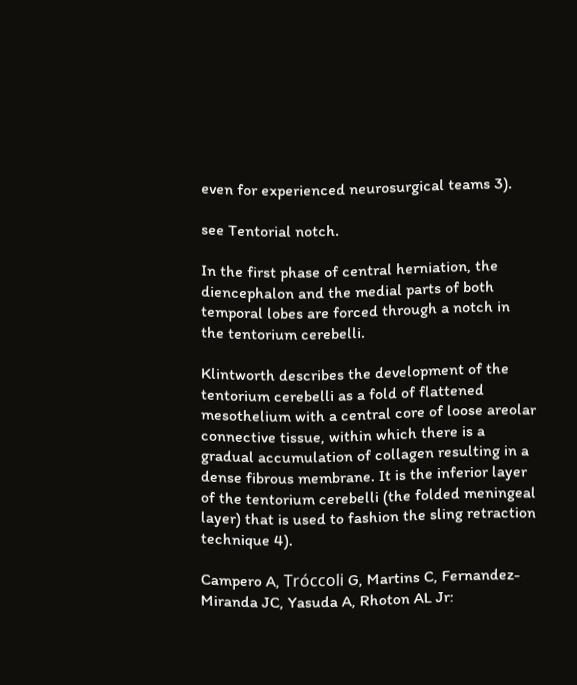even for experienced neurosurgical teams 3).

see Tentorial notch.

In the first phase of central herniation, the diencephalon and the medial parts of both temporal lobes are forced through a notch in the tentorium cerebelli.

Klintworth describes the development of the tentorium cerebelli as a fold of flattened mesothelium with a central core of loose areolar connective tissue, within which there is a gradual accumulation of collagen resulting in a dense fibrous membrane. It is the inferior layer of the tentorium cerebelli (the folded meningeal layer) that is used to fashion the sling retraction technique 4).

Campero A, Tróccoli G, Martins C, Fernandez-Miranda JC, Yasuda A, Rhoton AL Jr: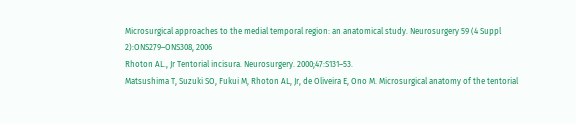Microsurgical approaches to the medial temporal region: an anatomical study. Neurosurgery 59 (4 Suppl 2):ONS279–ONS308, 2006
Rhoton AL., Jr Tentorial incisura. Neurosurgery. 2000;47:S131–53.
Matsushima T, Suzuki SO, Fukui M, Rhoton AL, Jr, de Oliveira E, Ono M. Microsurgical anatomy of the tentorial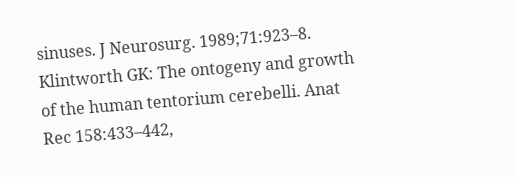sinuses. J Neurosurg. 1989;71:923–8.
Klintworth GK: The ontogeny and growth of the human tentorium cerebelli. Anat Rec 158:433–442,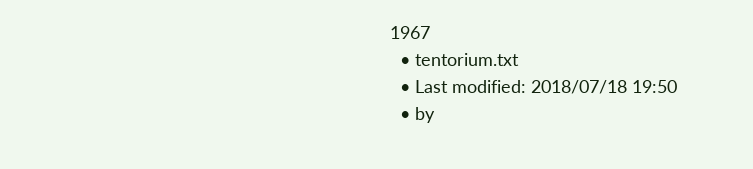1967
  • tentorium.txt
  • Last modified: 2018/07/18 19:50
  • by